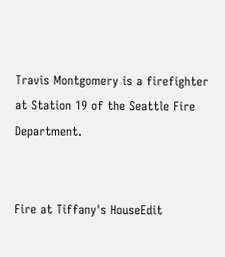Travis Montgomery is a firefighter at Station 19 of the Seattle Fire Department.


Fire at Tiffany's HouseEdit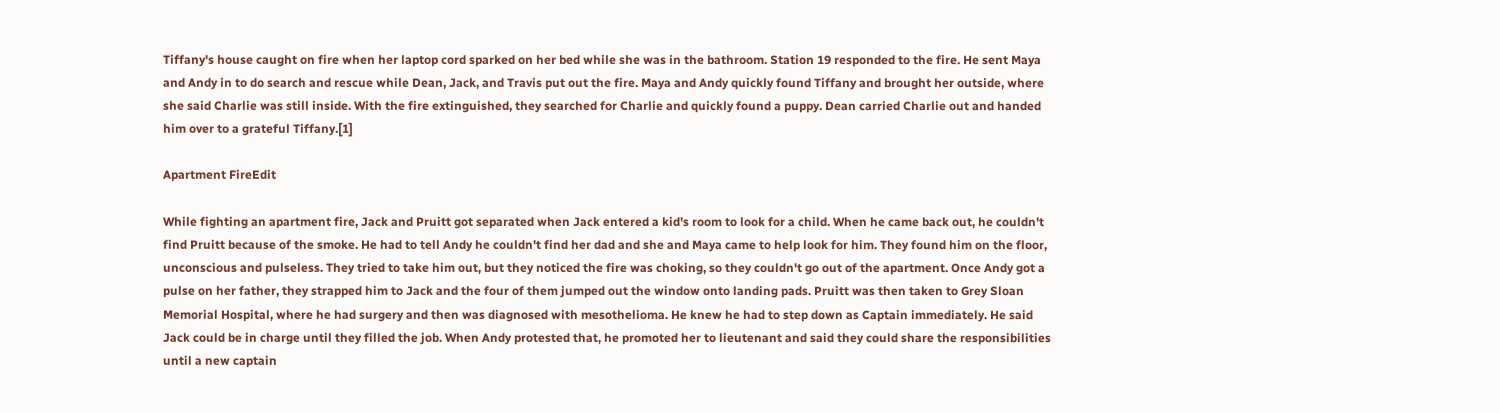Tiffany's house caught on fire when her laptop cord sparked on her bed while she was in the bathroom. Station 19 responded to the fire. He sent Maya and Andy in to do search and rescue while Dean, Jack, and Travis put out the fire. Maya and Andy quickly found Tiffany and brought her outside, where she said Charlie was still inside. With the fire extinguished, they searched for Charlie and quickly found a puppy. Dean carried Charlie out and handed him over to a grateful Tiffany.[1]

Apartment FireEdit

While fighting an apartment fire, Jack and Pruitt got separated when Jack entered a kid's room to look for a child. When he came back out, he couldn't find Pruitt because of the smoke. He had to tell Andy he couldn't find her dad and she and Maya came to help look for him. They found him on the floor, unconscious and pulseless. They tried to take him out, but they noticed the fire was choking, so they couldn't go out of the apartment. Once Andy got a pulse on her father, they strapped him to Jack and the four of them jumped out the window onto landing pads. Pruitt was then taken to Grey Sloan Memorial Hospital, where he had surgery and then was diagnosed with mesothelioma. He knew he had to step down as Captain immediately. He said Jack could be in charge until they filled the job. When Andy protested that, he promoted her to lieutenant and said they could share the responsibilities until a new captain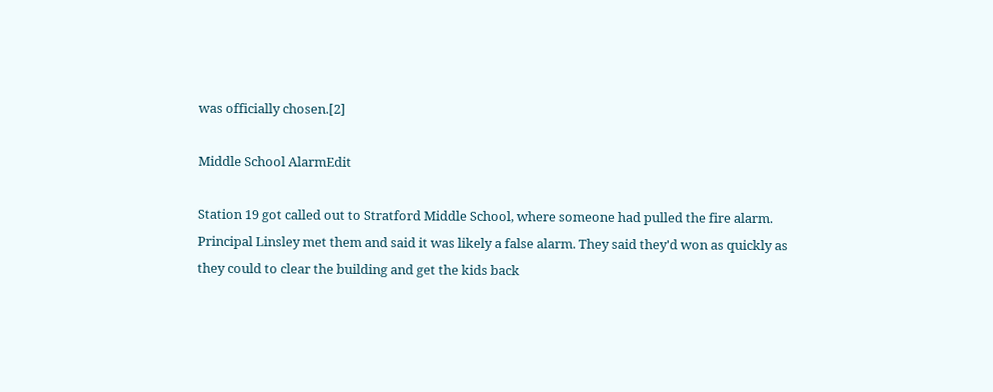was officially chosen.[2]

Middle School AlarmEdit

Station 19 got called out to Stratford Middle School, where someone had pulled the fire alarm. Principal Linsley met them and said it was likely a false alarm. They said they'd won as quickly as they could to clear the building and get the kids back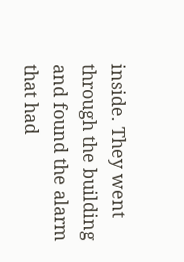inside. They went through the building and found the alarm that had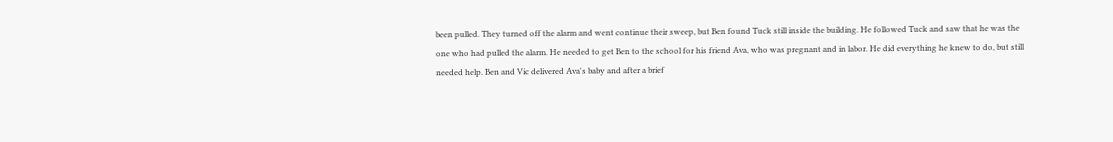been pulled. They turned off the alarm and went continue their sweep, but Ben found Tuck still inside the building. He followed Tuck and saw that he was the one who had pulled the alarm. He needed to get Ben to the school for his friend Ava, who was pregnant and in labor. He did everything he knew to do, but still needed help. Ben and Vic delivered Ava's baby and after a brief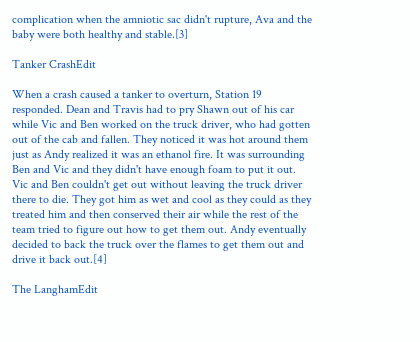complication when the amniotic sac didn't rupture, Ava and the baby were both healthy and stable.[3]

Tanker CrashEdit

When a crash caused a tanker to overturn, Station 19 responded. Dean and Travis had to pry Shawn out of his car while Vic and Ben worked on the truck driver, who had gotten out of the cab and fallen. They noticed it was hot around them just as Andy realized it was an ethanol fire. It was surrounding Ben and Vic and they didn't have enough foam to put it out. Vic and Ben couldn't get out without leaving the truck driver there to die. They got him as wet and cool as they could as they treated him and then conserved their air while the rest of the team tried to figure out how to get them out. Andy eventually decided to back the truck over the flames to get them out and drive it back out.[4]

The LanghamEdit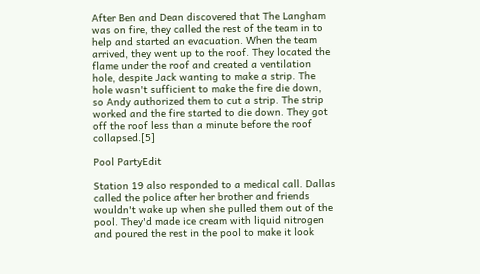After Ben and Dean discovered that The Langham was on fire, they called the rest of the team in to help and started an evacuation. When the team arrived, they went up to the roof. They located the flame under the roof and created a ventilation hole, despite Jack wanting to make a strip. The hole wasn't sufficient to make the fire die down, so Andy authorized them to cut a strip. The strip worked and the fire started to die down. They got off the roof less than a minute before the roof collapsed.[5]

Pool PartyEdit

Station 19 also responded to a medical call. Dallas called the police after her brother and friends wouldn't wake up when she pulled them out of the pool. They'd made ice cream with liquid nitrogen and poured the rest in the pool to make it look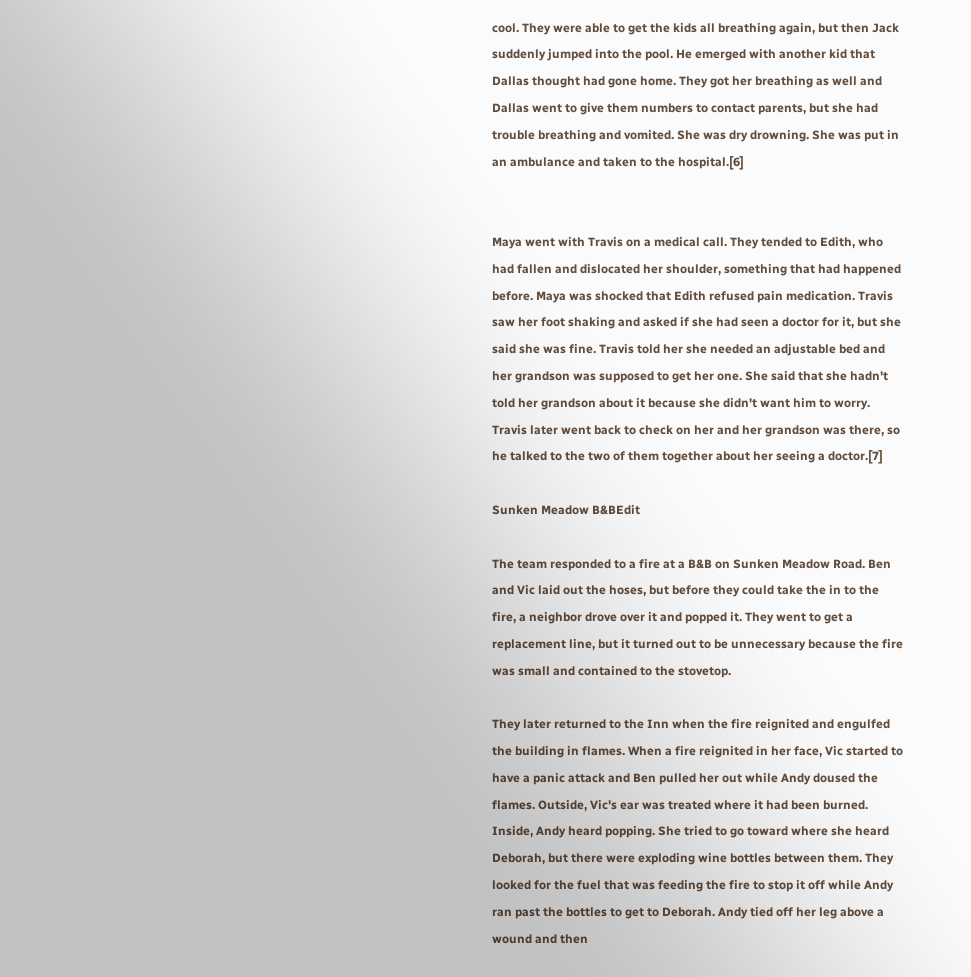cool. They were able to get the kids all breathing again, but then Jack suddenly jumped into the pool. He emerged with another kid that Dallas thought had gone home. They got her breathing as well and Dallas went to give them numbers to contact parents, but she had trouble breathing and vomited. She was dry drowning. She was put in an ambulance and taken to the hospital.[6]


Maya went with Travis on a medical call. They tended to Edith, who had fallen and dislocated her shoulder, something that had happened before. Maya was shocked that Edith refused pain medication. Travis saw her foot shaking and asked if she had seen a doctor for it, but she said she was fine. Travis told her she needed an adjustable bed and her grandson was supposed to get her one. She said that she hadn't told her grandson about it because she didn't want him to worry. Travis later went back to check on her and her grandson was there, so he talked to the two of them together about her seeing a doctor.[7]

Sunken Meadow B&BEdit

The team responded to a fire at a B&B on Sunken Meadow Road. Ben and Vic laid out the hoses, but before they could take the in to the fire, a neighbor drove over it and popped it. They went to get a replacement line, but it turned out to be unnecessary because the fire was small and contained to the stovetop.

They later returned to the Inn when the fire reignited and engulfed the building in flames. When a fire reignited in her face, Vic started to have a panic attack and Ben pulled her out while Andy doused the flames. Outside, Vic's ear was treated where it had been burned. Inside, Andy heard popping. She tried to go toward where she heard Deborah, but there were exploding wine bottles between them. They looked for the fuel that was feeding the fire to stop it off while Andy ran past the bottles to get to Deborah. Andy tied off her leg above a wound and then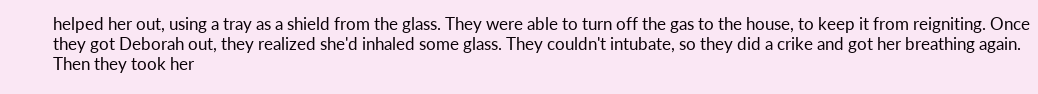helped her out, using a tray as a shield from the glass. They were able to turn off the gas to the house, to keep it from reigniting. Once they got Deborah out, they realized she'd inhaled some glass. They couldn't intubate, so they did a crike and got her breathing again. Then they took her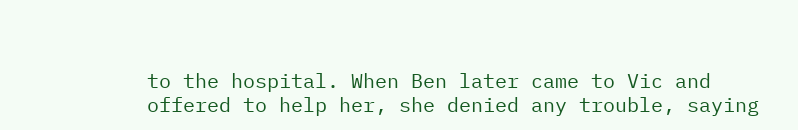to the hospital. When Ben later came to Vic and offered to help her, she denied any trouble, saying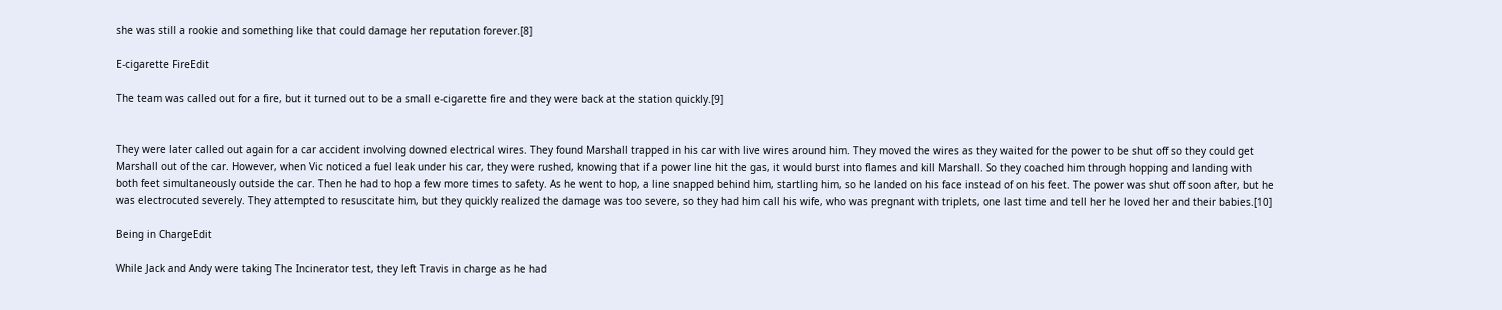she was still a rookie and something like that could damage her reputation forever.[8]

E-cigarette FireEdit

The team was called out for a fire, but it turned out to be a small e-cigarette fire and they were back at the station quickly.[9]


They were later called out again for a car accident involving downed electrical wires. They found Marshall trapped in his car with live wires around him. They moved the wires as they waited for the power to be shut off so they could get Marshall out of the car. However, when Vic noticed a fuel leak under his car, they were rushed, knowing that if a power line hit the gas, it would burst into flames and kill Marshall. So they coached him through hopping and landing with both feet simultaneously outside the car. Then he had to hop a few more times to safety. As he went to hop, a line snapped behind him, startling him, so he landed on his face instead of on his feet. The power was shut off soon after, but he was electrocuted severely. They attempted to resuscitate him, but they quickly realized the damage was too severe, so they had him call his wife, who was pregnant with triplets, one last time and tell her he loved her and their babies.[10]

Being in ChargeEdit

While Jack and Andy were taking The Incinerator test, they left Travis in charge as he had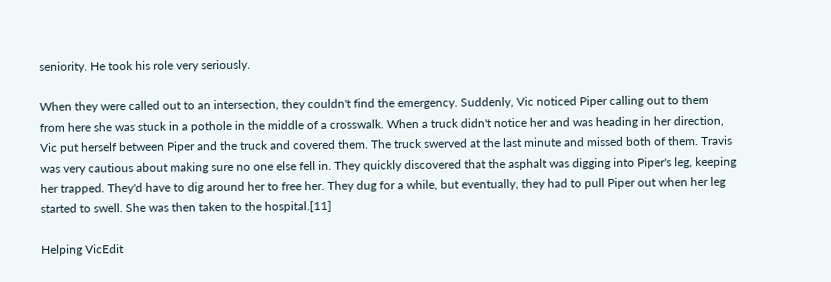seniority. He took his role very seriously.

When they were called out to an intersection, they couldn't find the emergency. Suddenly, Vic noticed Piper calling out to them from here she was stuck in a pothole in the middle of a crosswalk. When a truck didn't notice her and was heading in her direction, Vic put herself between Piper and the truck and covered them. The truck swerved at the last minute and missed both of them. Travis was very cautious about making sure no one else fell in. They quickly discovered that the asphalt was digging into Piper's leg, keeping her trapped. They'd have to dig around her to free her. They dug for a while, but eventually, they had to pull Piper out when her leg started to swell. She was then taken to the hospital.[11]

Helping VicEdit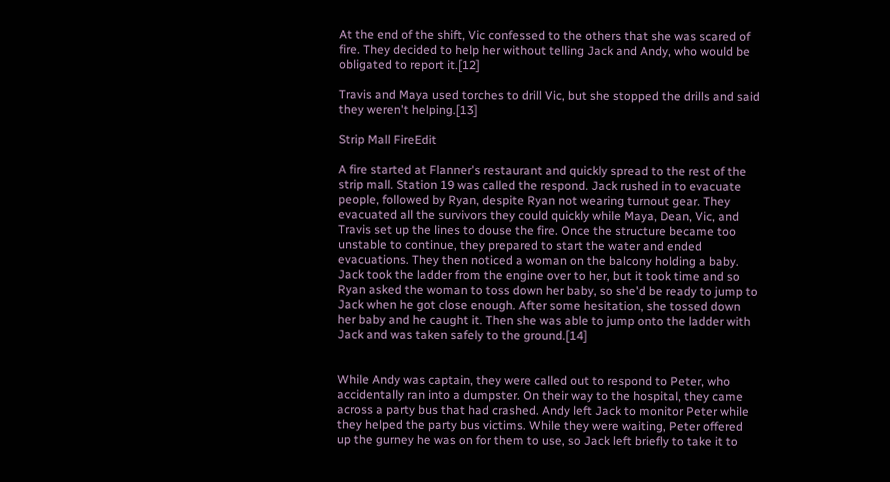At the end of the shift, Vic confessed to the others that she was scared of fire. They decided to help her without telling Jack and Andy, who would be obligated to report it.[12]

Travis and Maya used torches to drill Vic, but she stopped the drills and said they weren't helping.[13]

Strip Mall FireEdit

A fire started at Flanner's restaurant and quickly spread to the rest of the strip mall. Station 19 was called the respond. Jack rushed in to evacuate people, followed by Ryan, despite Ryan not wearing turnout gear. They evacuated all the survivors they could quickly while Maya, Dean, Vic, and Travis set up the lines to douse the fire. Once the structure became too unstable to continue, they prepared to start the water and ended evacuations. They then noticed a woman on the balcony holding a baby. Jack took the ladder from the engine over to her, but it took time and so Ryan asked the woman to toss down her baby, so she'd be ready to jump to Jack when he got close enough. After some hesitation, she tossed down her baby and he caught it. Then she was able to jump onto the ladder with Jack and was taken safely to the ground.[14]


While Andy was captain, they were called out to respond to Peter, who accidentally ran into a dumpster. On their way to the hospital, they came across a party bus that had crashed. Andy left Jack to monitor Peter while they helped the party bus victims. While they were waiting, Peter offered up the gurney he was on for them to use, so Jack left briefly to take it to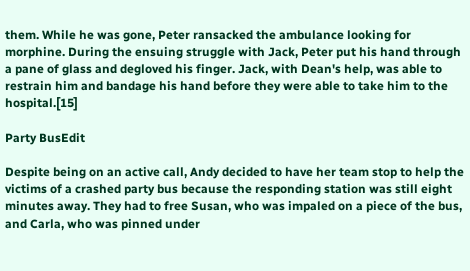them. While he was gone, Peter ransacked the ambulance looking for morphine. During the ensuing struggle with Jack, Peter put his hand through a pane of glass and degloved his finger. Jack, with Dean's help, was able to restrain him and bandage his hand before they were able to take him to the hospital.[15]

Party BusEdit

Despite being on an active call, Andy decided to have her team stop to help the victims of a crashed party bus because the responding station was still eight minutes away. They had to free Susan, who was impaled on a piece of the bus, and Carla, who was pinned under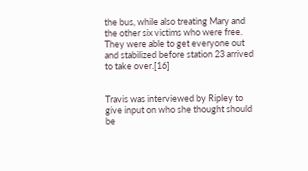the bus, while also treating Mary and the other six victims who were free. They were able to get everyone out and stabilized before station 23 arrived to take over.[16]


Travis was interviewed by Ripley to give input on who she thought should be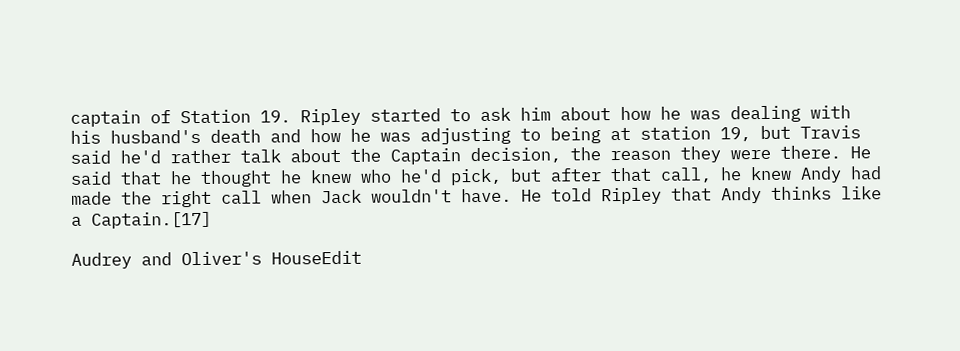captain of Station 19. Ripley started to ask him about how he was dealing with his husband's death and how he was adjusting to being at station 19, but Travis said he'd rather talk about the Captain decision, the reason they were there. He said that he thought he knew who he'd pick, but after that call, he knew Andy had made the right call when Jack wouldn't have. He told Ripley that Andy thinks like a Captain.[17]

Audrey and Oliver's HouseEdit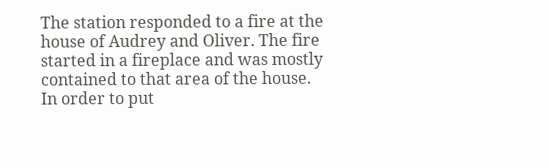The station responded to a fire at the house of Audrey and Oliver. The fire started in a fireplace and was mostly contained to that area of the house. In order to put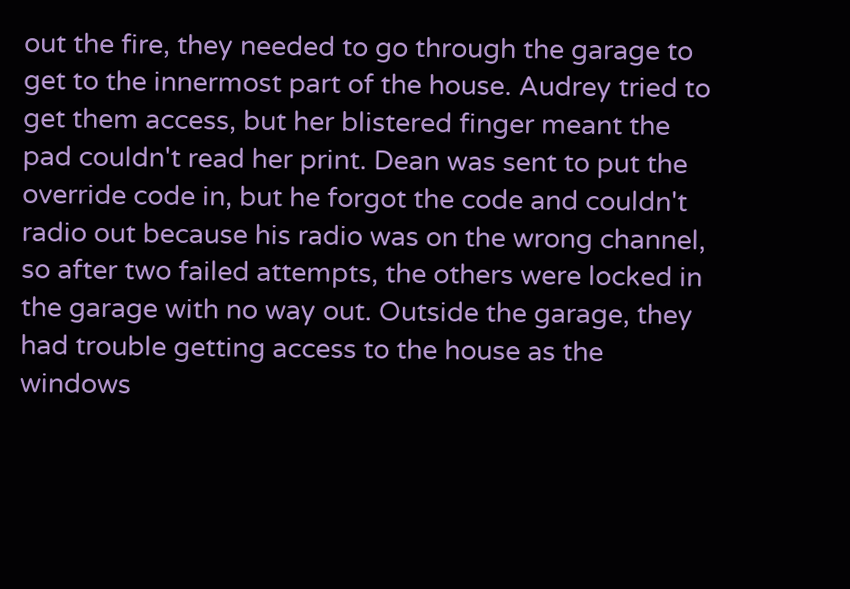out the fire, they needed to go through the garage to get to the innermost part of the house. Audrey tried to get them access, but her blistered finger meant the pad couldn't read her print. Dean was sent to put the override code in, but he forgot the code and couldn't radio out because his radio was on the wrong channel, so after two failed attempts, the others were locked in the garage with no way out. Outside the garage, they had trouble getting access to the house as the windows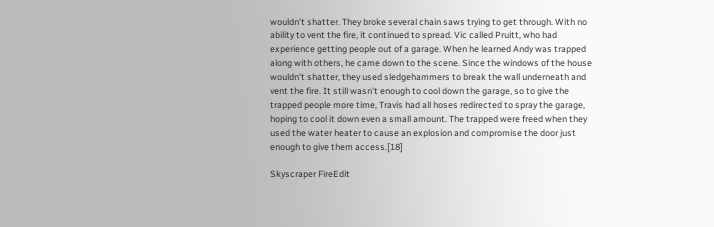wouldn't shatter. They broke several chain saws trying to get through. With no ability to vent the fire, it continued to spread. Vic called Pruitt, who had experience getting people out of a garage. When he learned Andy was trapped along with others, he came down to the scene. Since the windows of the house wouldn't shatter, they used sledgehammers to break the wall underneath and vent the fire. It still wasn't enough to cool down the garage, so to give the trapped people more time, Travis had all hoses redirected to spray the garage, hoping to cool it down even a small amount. The trapped were freed when they used the water heater to cause an explosion and compromise the door just enough to give them access.[18]

Skyscraper FireEdit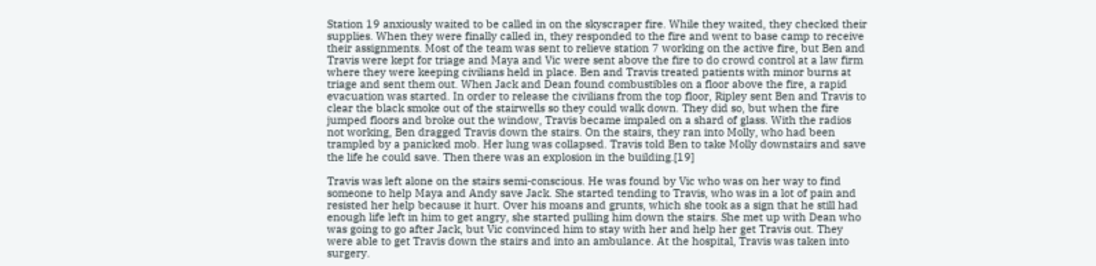Station 19 anxiously waited to be called in on the skyscraper fire. While they waited, they checked their supplies. When they were finally called in, they responded to the fire and went to base camp to receive their assignments. Most of the team was sent to relieve station 7 working on the active fire, but Ben and Travis were kept for triage and Maya and Vic were sent above the fire to do crowd control at a law firm where they were keeping civilians held in place. Ben and Travis treated patients with minor burns at triage and sent them out. When Jack and Dean found combustibles on a floor above the fire, a rapid evacuation was started. In order to release the civilians from the top floor, Ripley sent Ben and Travis to clear the black smoke out of the stairwells so they could walk down. They did so, but when the fire jumped floors and broke out the window, Travis became impaled on a shard of glass. With the radios not working, Ben dragged Travis down the stairs. On the stairs, they ran into Molly, who had been trampled by a panicked mob. Her lung was collapsed. Travis told Ben to take Molly downstairs and save the life he could save. Then there was an explosion in the building.[19]

Travis was left alone on the stairs semi-conscious. He was found by Vic who was on her way to find someone to help Maya and Andy save Jack. She started tending to Travis, who was in a lot of pain and resisted her help because it hurt. Over his moans and grunts, which she took as a sign that he still had enough life left in him to get angry, she started pulling him down the stairs. She met up with Dean who was going to go after Jack, but Vic convinced him to stay with her and help her get Travis out. They were able to get Travis down the stairs and into an ambulance. At the hospital, Travis was taken into surgery.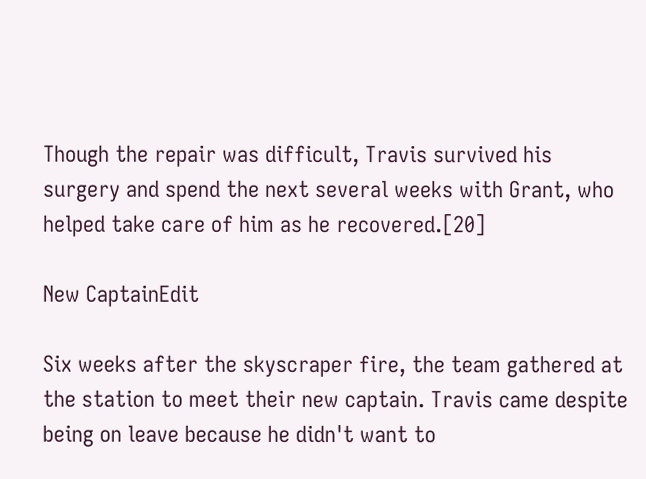Though the repair was difficult, Travis survived his surgery and spend the next several weeks with Grant, who helped take care of him as he recovered.[20]

New CaptainEdit

Six weeks after the skyscraper fire, the team gathered at the station to meet their new captain. Travis came despite being on leave because he didn't want to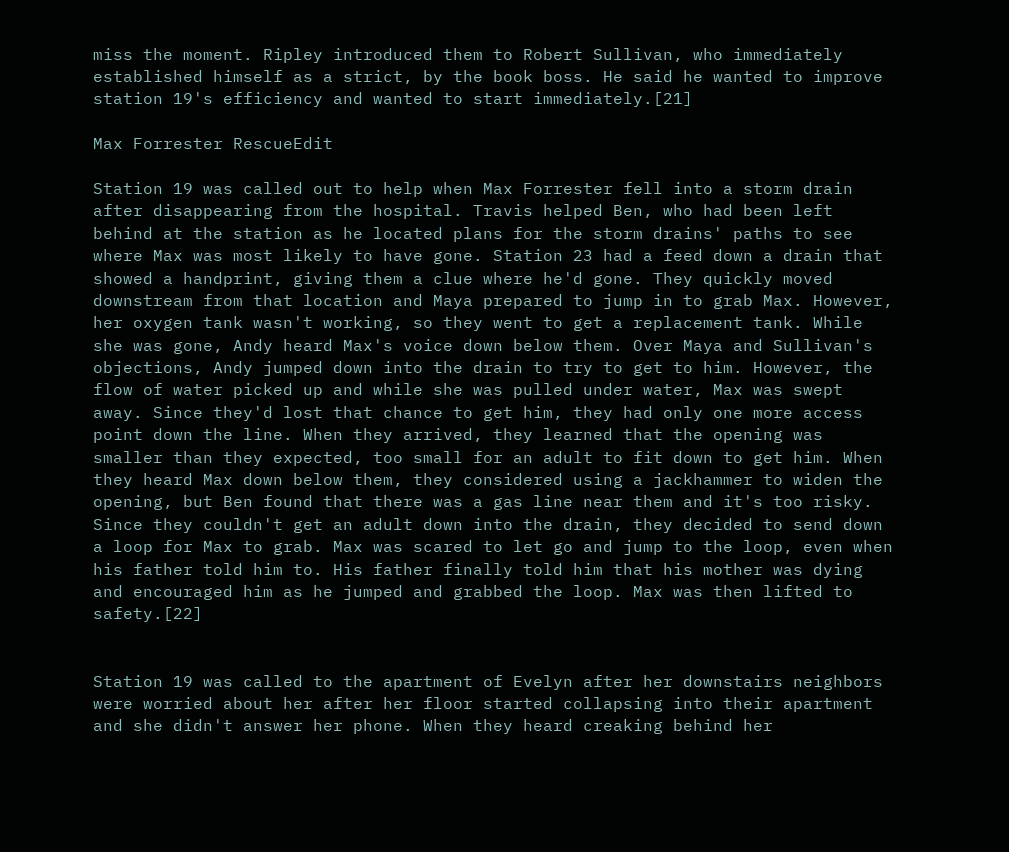miss the moment. Ripley introduced them to Robert Sullivan, who immediately established himself as a strict, by the book boss. He said he wanted to improve station 19's efficiency and wanted to start immediately.[21]

Max Forrester RescueEdit

Station 19 was called out to help when Max Forrester fell into a storm drain after disappearing from the hospital. Travis helped Ben, who had been left behind at the station as he located plans for the storm drains' paths to see where Max was most likely to have gone. Station 23 had a feed down a drain that showed a handprint, giving them a clue where he'd gone. They quickly moved downstream from that location and Maya prepared to jump in to grab Max. However, her oxygen tank wasn't working, so they went to get a replacement tank. While she was gone, Andy heard Max's voice down below them. Over Maya and Sullivan's objections, Andy jumped down into the drain to try to get to him. However, the flow of water picked up and while she was pulled under water, Max was swept away. Since they'd lost that chance to get him, they had only one more access point down the line. When they arrived, they learned that the opening was smaller than they expected, too small for an adult to fit down to get him. When they heard Max down below them, they considered using a jackhammer to widen the opening, but Ben found that there was a gas line near them and it's too risky. Since they couldn't get an adult down into the drain, they decided to send down a loop for Max to grab. Max was scared to let go and jump to the loop, even when his father told him to. His father finally told him that his mother was dying and encouraged him as he jumped and grabbed the loop. Max was then lifted to safety.[22]


Station 19 was called to the apartment of Evelyn after her downstairs neighbors were worried about her after her floor started collapsing into their apartment and she didn't answer her phone. When they heard creaking behind her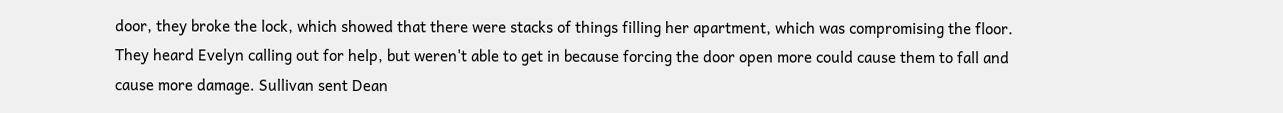door, they broke the lock, which showed that there were stacks of things filling her apartment, which was compromising the floor. They heard Evelyn calling out for help, but weren't able to get in because forcing the door open more could cause them to fall and cause more damage. Sullivan sent Dean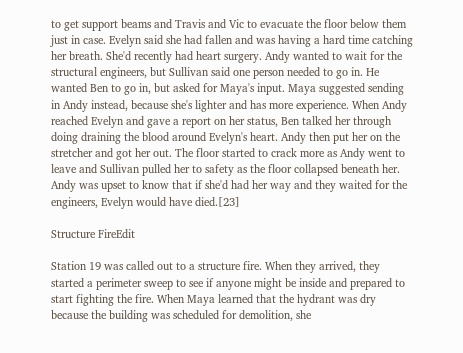to get support beams and Travis and Vic to evacuate the floor below them just in case. Evelyn said she had fallen and was having a hard time catching her breath. She'd recently had heart surgery. Andy wanted to wait for the structural engineers, but Sullivan said one person needed to go in. He wanted Ben to go in, but asked for Maya's input. Maya suggested sending in Andy instead, because she's lighter and has more experience. When Andy reached Evelyn and gave a report on her status, Ben talked her through doing draining the blood around Evelyn's heart. Andy then put her on the stretcher and got her out. The floor started to crack more as Andy went to leave and Sullivan pulled her to safety as the floor collapsed beneath her. Andy was upset to know that if she'd had her way and they waited for the engineers, Evelyn would have died.[23]

Structure FireEdit

Station 19 was called out to a structure fire. When they arrived, they started a perimeter sweep to see if anyone might be inside and prepared to start fighting the fire. When Maya learned that the hydrant was dry because the building was scheduled for demolition, she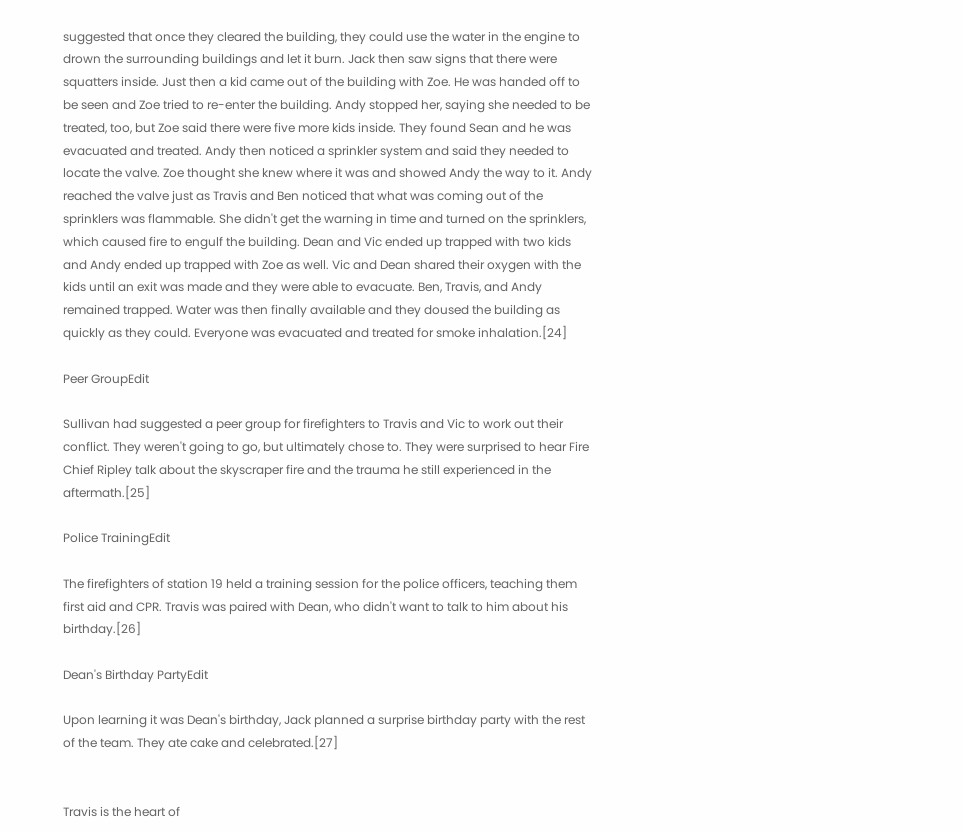suggested that once they cleared the building, they could use the water in the engine to drown the surrounding buildings and let it burn. Jack then saw signs that there were squatters inside. Just then a kid came out of the building with Zoe. He was handed off to be seen and Zoe tried to re-enter the building. Andy stopped her, saying she needed to be treated, too, but Zoe said there were five more kids inside. They found Sean and he was evacuated and treated. Andy then noticed a sprinkler system and said they needed to locate the valve. Zoe thought she knew where it was and showed Andy the way to it. Andy reached the valve just as Travis and Ben noticed that what was coming out of the sprinklers was flammable. She didn't get the warning in time and turned on the sprinklers, which caused fire to engulf the building. Dean and Vic ended up trapped with two kids and Andy ended up trapped with Zoe as well. Vic and Dean shared their oxygen with the kids until an exit was made and they were able to evacuate. Ben, Travis, and Andy remained trapped. Water was then finally available and they doused the building as quickly as they could. Everyone was evacuated and treated for smoke inhalation.[24]

Peer GroupEdit

Sullivan had suggested a peer group for firefighters to Travis and Vic to work out their conflict. They weren't going to go, but ultimately chose to. They were surprised to hear Fire Chief Ripley talk about the skyscraper fire and the trauma he still experienced in the aftermath.[25]

Police TrainingEdit

The firefighters of station 19 held a training session for the police officers, teaching them first aid and CPR. Travis was paired with Dean, who didn't want to talk to him about his birthday.[26]

Dean's Birthday PartyEdit

Upon learning it was Dean's birthday, Jack planned a surprise birthday party with the rest of the team. They ate cake and celebrated.[27]


Travis is the heart of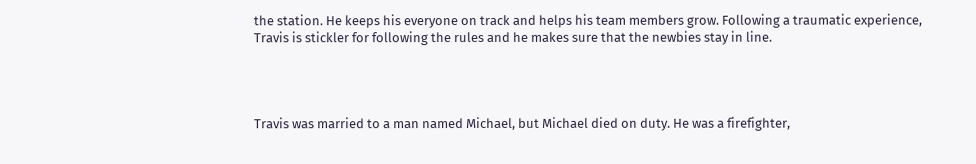the station. He keeps his everyone on track and helps his team members grow. Following a traumatic experience, Travis is stickler for following the rules and he makes sure that the newbies stay in line.




Travis was married to a man named Michael, but Michael died on duty. He was a firefighter,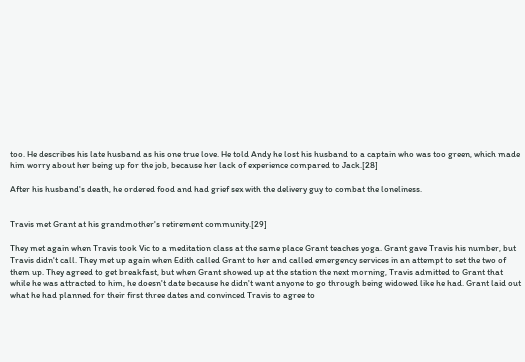too. He describes his late husband as his one true love. He told Andy he lost his husband to a captain who was too green, which made him worry about her being up for the job, because her lack of experience compared to Jack.[28]

After his husband's death, he ordered food and had grief sex with the delivery guy to combat the loneliness.


Travis met Grant at his grandmother's retirement community.[29]

They met again when Travis took Vic to a meditation class at the same place Grant teaches yoga. Grant gave Travis his number, but Travis didn't call. They met up again when Edith called Grant to her and called emergency services in an attempt to set the two of them up. They agreed to get breakfast, but when Grant showed up at the station the next morning, Travis admitted to Grant that while he was attracted to him, he doesn't date because he didn't want anyone to go through being widowed like he had. Grant laid out what he had planned for their first three dates and convinced Travis to agree to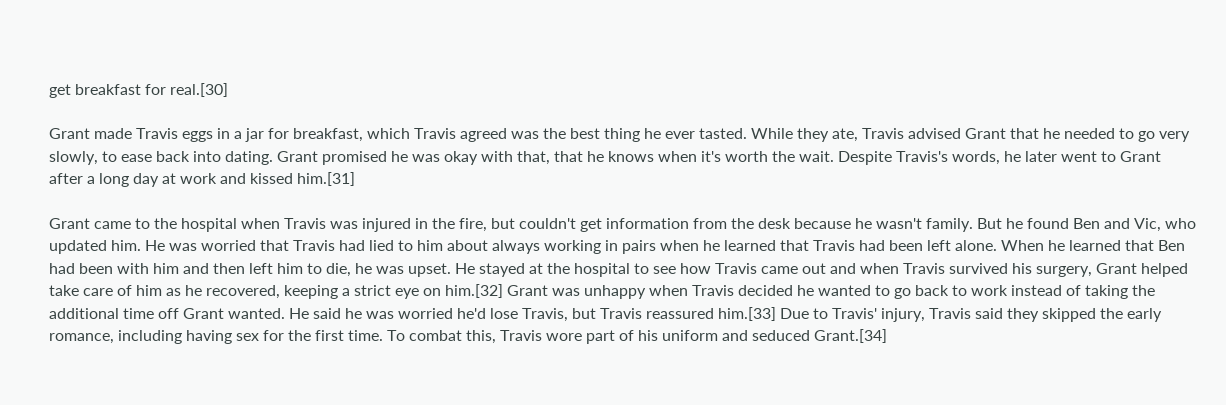get breakfast for real.[30]

Grant made Travis eggs in a jar for breakfast, which Travis agreed was the best thing he ever tasted. While they ate, Travis advised Grant that he needed to go very slowly, to ease back into dating. Grant promised he was okay with that, that he knows when it's worth the wait. Despite Travis's words, he later went to Grant after a long day at work and kissed him.[31]

Grant came to the hospital when Travis was injured in the fire, but couldn't get information from the desk because he wasn't family. But he found Ben and Vic, who updated him. He was worried that Travis had lied to him about always working in pairs when he learned that Travis had been left alone. When he learned that Ben had been with him and then left him to die, he was upset. He stayed at the hospital to see how Travis came out and when Travis survived his surgery, Grant helped take care of him as he recovered, keeping a strict eye on him.[32] Grant was unhappy when Travis decided he wanted to go back to work instead of taking the additional time off Grant wanted. He said he was worried he'd lose Travis, but Travis reassured him.[33] Due to Travis' injury, Travis said they skipped the early romance, including having sex for the first time. To combat this, Travis wore part of his uniform and seduced Grant.[34]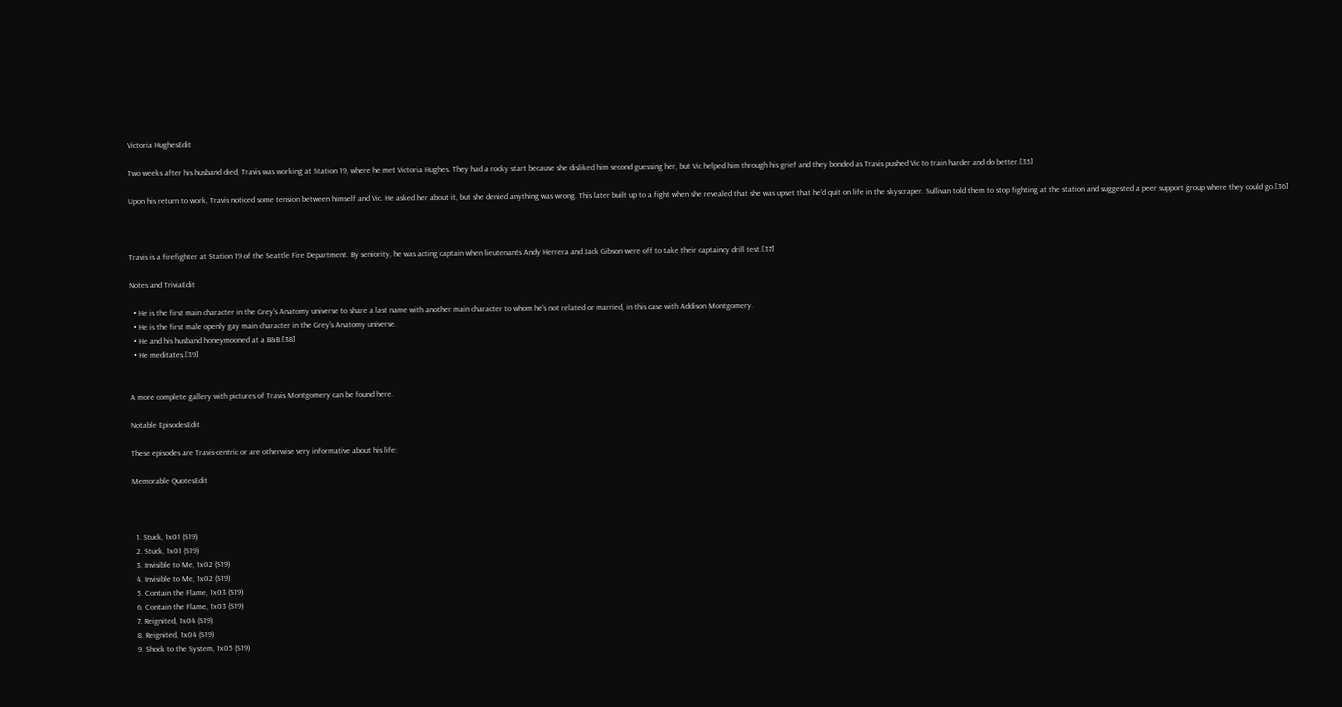Victoria HughesEdit

Two weeks after his husband died, Travis was working at Station 19, where he met Victoria Hughes. They had a rocky start because she disliked him second guessing her, but Vic helped him through his grief and they bonded as Travis pushed Vic to train harder and do better.[35]

Upon his return to work, Travis noticed some tension between himself and Vic. He asked her about it, but she denied anything was wrong. This later built up to a fight when she revealed that she was upset that he'd quit on life in the skyscraper. Sullivan told them to stop fighting at the station and suggested a peer support group where they could go.[36]



Travis is a firefighter at Station 19 of the Seattle Fire Department. By seniority, he was acting captain when lieutenants Andy Herrera and Jack Gibson were off to take their captaincy drill test.[37]

Notes and TriviaEdit

  • He is the first main character in the Grey's Anatomy universe to share a last name with another main character to whom he's not related or married, in this case with Addison Montgomery.
  • He is the first male openly gay main character in the Grey's Anatomy universe.
  • He and his husband honeymooned at a B&B.[38]
  • He meditates.[39]


A more complete gallery with pictures of Travis Montgomery can be found here.

Notable EpisodesEdit

These episodes are Travis-centric or are otherwise very informative about his life:

Memorable QuotesEdit



  1. Stuck, 1x01 (S19)
  2. Stuck, 1x01 (S19)
  3. Invisible to Me, 1x02 (S19)
  4. Invisible to Me, 1x02 (S19)
  5. Contain the Flame, 1x03 (S19)
  6. Contain the Flame, 1x03 (S19)
  7. Reignited, 1x04 (S19)
  8. Reignited, 1x04 (S19)
  9. Shock to the System, 1x05 (S19)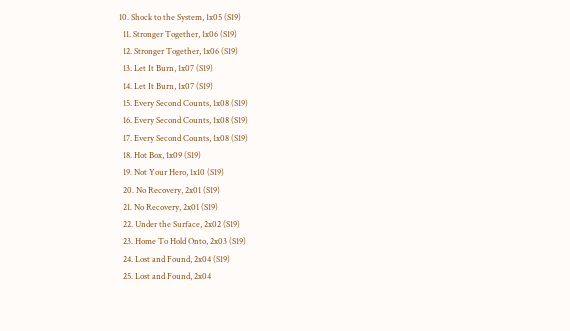10. Shock to the System, 1x05 (S19)
  11. Stronger Together, 1x06 (S19)
  12. Stronger Together, 1x06 (S19)
  13. Let It Burn, 1x07 (S19)
  14. Let It Burn, 1x07 (S19)
  15. Every Second Counts, 1x08 (S19)
  16. Every Second Counts, 1x08 (S19)
  17. Every Second Counts, 1x08 (S19)
  18. Hot Box, 1x09 (S19)
  19. Not Your Hero, 1x10 (S19)
  20. No Recovery, 2x01 (S19)
  21. No Recovery, 2x01 (S19)
  22. Under the Surface, 2x02 (S19)
  23. Home To Hold Onto, 2x03 (S19)
  24. Lost and Found, 2x04 (S19)
  25. Lost and Found, 2x04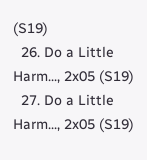(S19)
  26. Do a Little Harm..., 2x05 (S19)
  27. Do a Little Harm..., 2x05 (S19)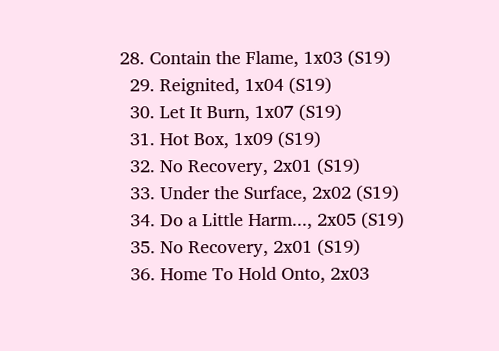28. Contain the Flame, 1x03 (S19)
  29. Reignited, 1x04 (S19)
  30. Let It Burn, 1x07 (S19)
  31. Hot Box, 1x09 (S19)
  32. No Recovery, 2x01 (S19)
  33. Under the Surface, 2x02 (S19)
  34. Do a Little Harm..., 2x05 (S19)
  35. No Recovery, 2x01 (S19)
  36. Home To Hold Onto, 2x03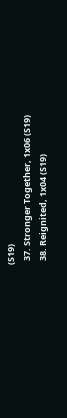(S19)
  37. Stronger Together, 1x06 (S19)
  38. Reignited, 1x04 (S19)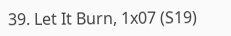39. Let It Burn, 1x07 (S19)